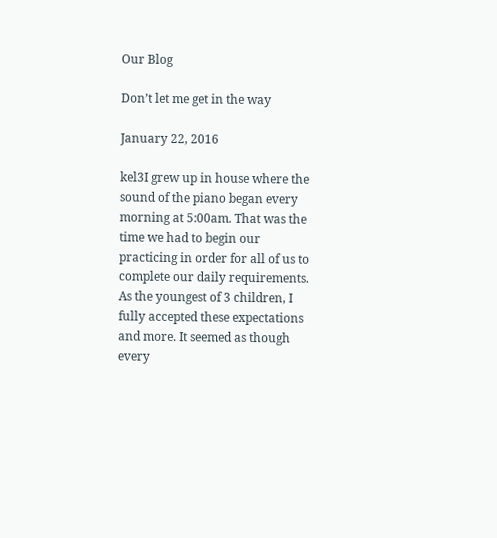Our Blog

Don’t let me get in the way

January 22, 2016

kel3I grew up in house where the sound of the piano began every morning at 5:00am. That was the time we had to begin our practicing in order for all of us to complete our daily requirements. As the youngest of 3 children, I fully accepted these expectations and more. It seemed as though every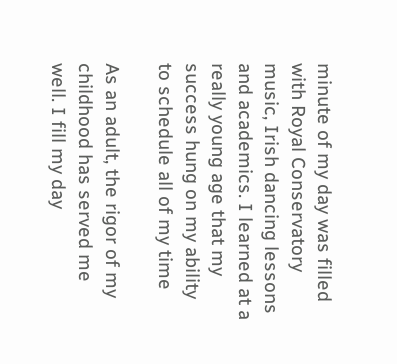minute of my day was filled with Royal Conservatory music, Irish dancing lessons and academics. I learned at a really young age that my success hung on my ability to schedule all of my time

As an adult, the rigor of my childhood has served me well. I fill my day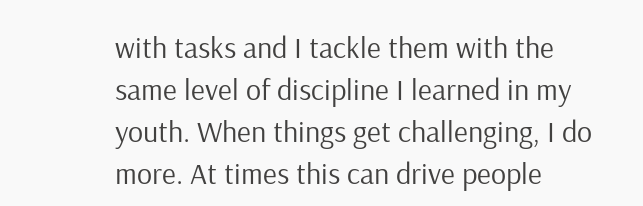with tasks and I tackle them with the same level of discipline I learned in my youth. When things get challenging, I do more. At times this can drive people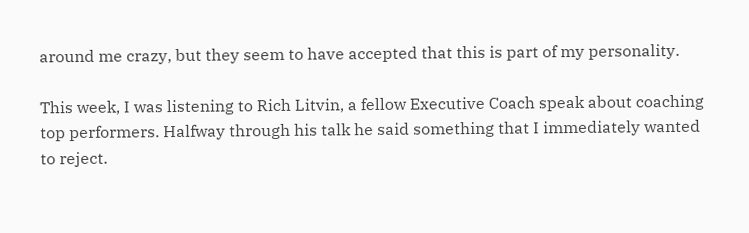around me crazy, but they seem to have accepted that this is part of my personality.

This week, I was listening to Rich Litvin, a fellow Executive Coach speak about coaching top performers. Halfway through his talk he said something that I immediately wanted to reject.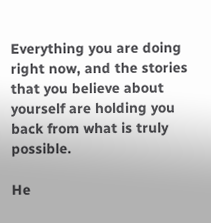Everything you are doing right now, and the stories that you believe about yourself are holding you back from what is truly possible.

He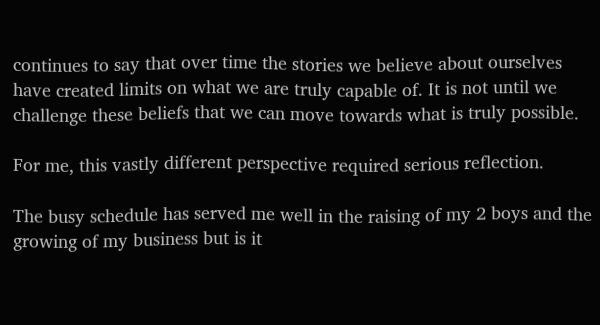continues to say that over time the stories we believe about ourselves have created limits on what we are truly capable of. It is not until we challenge these beliefs that we can move towards what is truly possible.

For me, this vastly different perspective required serious reflection.

The busy schedule has served me well in the raising of my 2 boys and the growing of my business but is it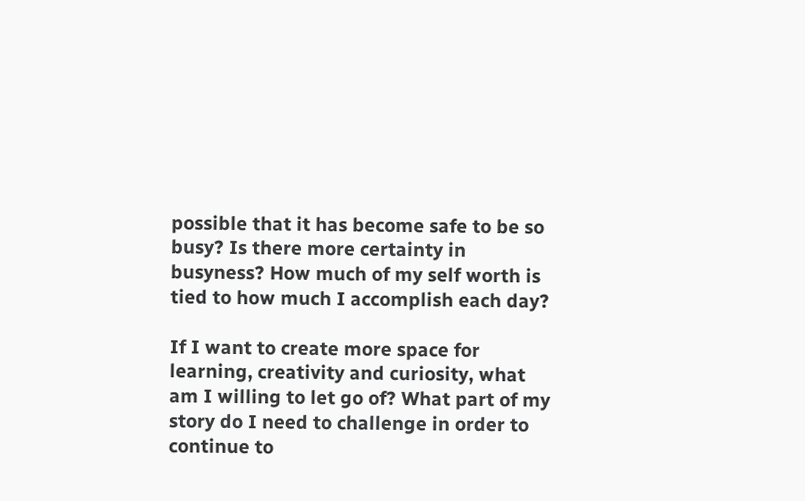possible that it has become safe to be so busy? Is there more certainty in busyness? How much of my self worth is tied to how much I accomplish each day?

If I want to create more space for learning, creativity and curiosity, what am I willing to let go of? What part of my story do I need to challenge in order to continue to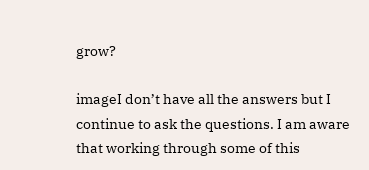grow?

imageI don’t have all the answers but I continue to ask the questions. I am aware that working through some of this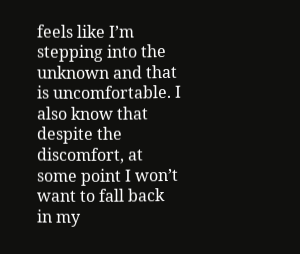feels like I’m stepping into the unknown and that is uncomfortable. I also know that despite the discomfort, at some point I won’t want to fall back in my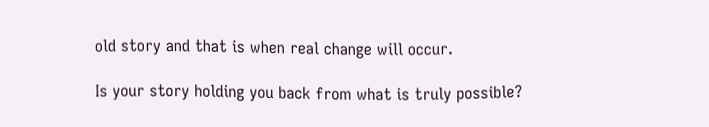old story and that is when real change will occur.

Is your story holding you back from what is truly possible?